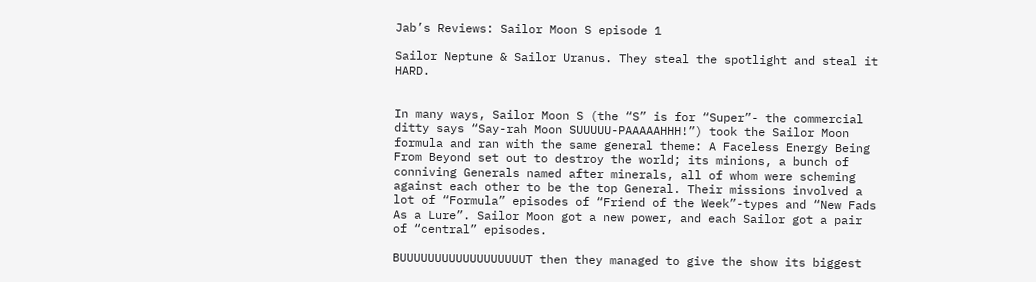Jab’s Reviews: Sailor Moon S episode 1

Sailor Neptune & Sailor Uranus. They steal the spotlight and steal it HARD.


In many ways, Sailor Moon S (the “S” is for “Super”- the commercial ditty says “Say-rah Moon SUUUUU-PAAAAAHHH!”) took the Sailor Moon formula and ran with the same general theme: A Faceless Energy Being From Beyond set out to destroy the world; its minions, a bunch of conniving Generals named after minerals, all of whom were scheming against each other to be the top General. Their missions involved a lot of “Formula” episodes of “Friend of the Week”-types and “New Fads As a Lure”. Sailor Moon got a new power, and each Sailor got a pair of “central” episodes.

BUUUUUUUUUUUUUUUUUUT then they managed to give the show its biggest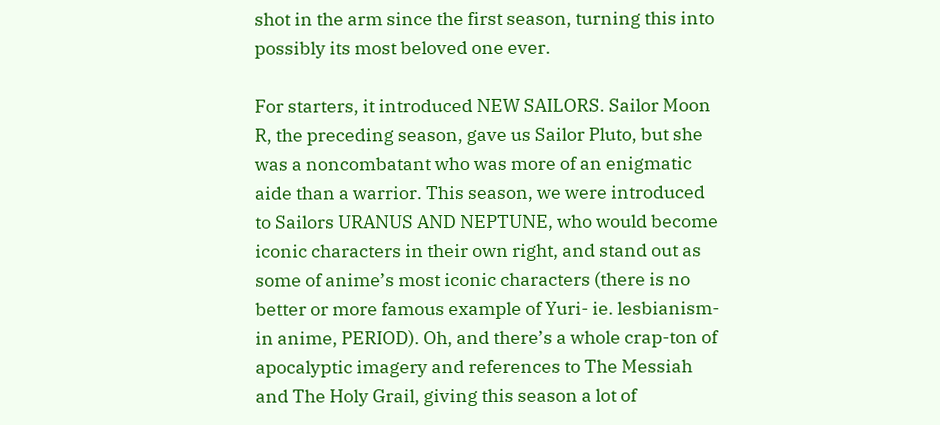shot in the arm since the first season, turning this into possibly its most beloved one ever.

For starters, it introduced NEW SAILORS. Sailor Moon R, the preceding season, gave us Sailor Pluto, but she was a noncombatant who was more of an enigmatic aide than a warrior. This season, we were introduced to Sailors URANUS AND NEPTUNE, who would become iconic characters in their own right, and stand out as some of anime’s most iconic characters (there is no better or more famous example of Yuri- ie. lesbianism- in anime, PERIOD). Oh, and there’s a whole crap-ton of apocalyptic imagery and references to The Messiah and The Holy Grail, giving this season a lot of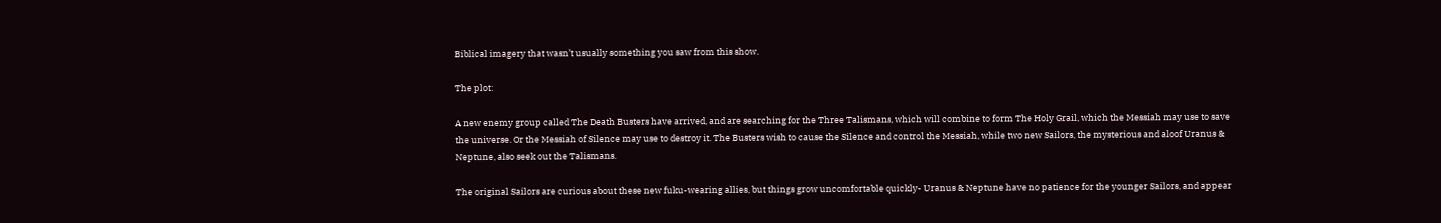Biblical imagery that wasn’t usually something you saw from this show.

The plot:

A new enemy group called The Death Busters have arrived, and are searching for the Three Talismans, which will combine to form The Holy Grail, which the Messiah may use to save the universe. Or the Messiah of Silence may use to destroy it. The Busters wish to cause the Silence and control the Messiah, while two new Sailors, the mysterious and aloof Uranus & Neptune, also seek out the Talismans.

The original Sailors are curious about these new fuku-wearing allies, but things grow uncomfortable quickly- Uranus & Neptune have no patience for the younger Sailors, and appear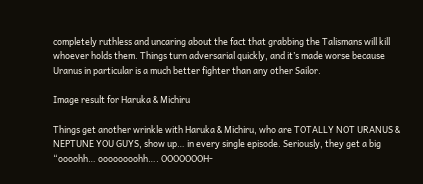completely ruthless and uncaring about the fact that grabbing the Talismans will kill whoever holds them. Things turn adversarial quickly, and it’s made worse because Uranus in particular is a much better fighter than any other Sailor.

Image result for Haruka & Michiru

Things get another wrinkle with Haruka & Michiru, who are TOTALLY NOT URANUS & NEPTUNE YOU GUYS, show up… in every single episode. Seriously, they get a big “oooohh… oooooooohh…. OOOOOOOH-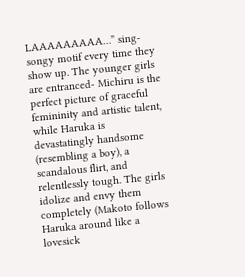LAAAAAAAAA…” sing-songy motif every time they show up. The younger girls are entranced- Michiru is the perfect picture of graceful femininity and artistic talent, while Haruka is devastatingly handsome (resembling a boy), a scandalous flirt, and relentlessly tough. The girls idolize and envy them completely (Makoto follows Haruka around like a lovesick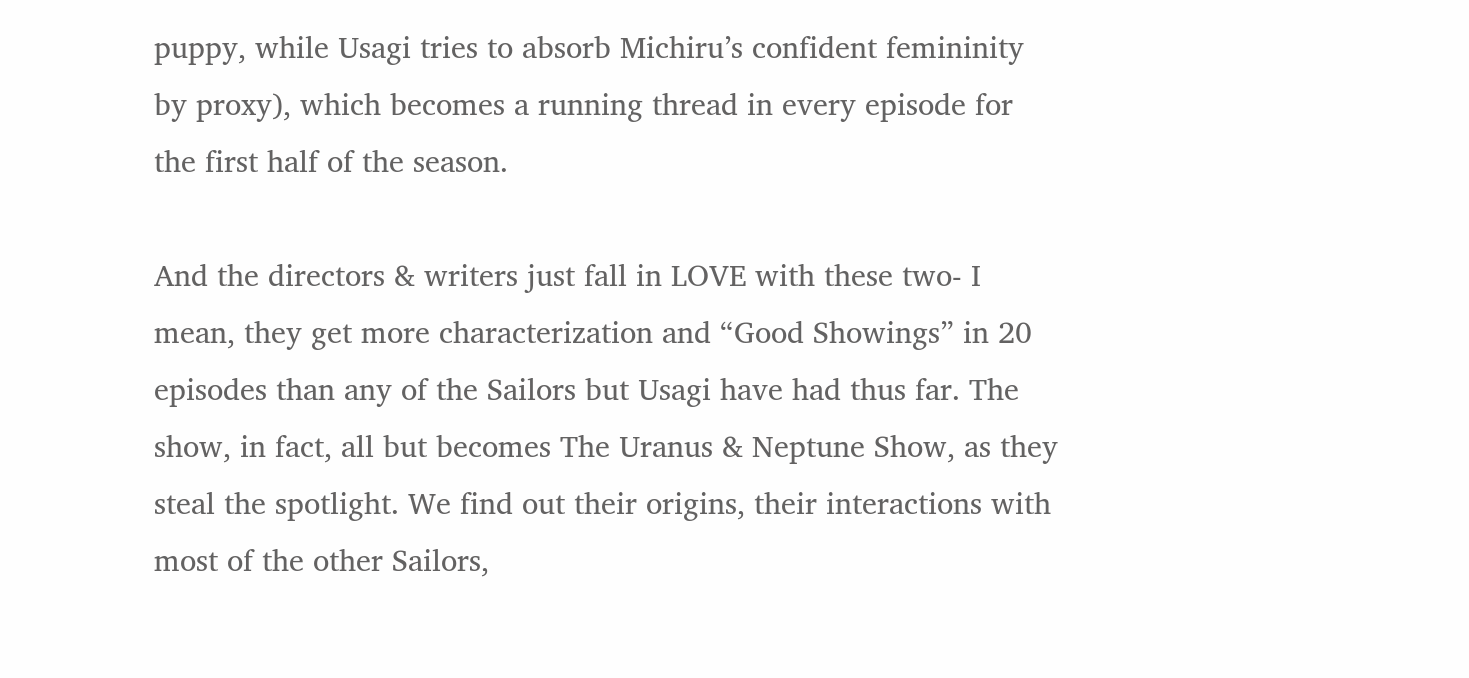puppy, while Usagi tries to absorb Michiru’s confident femininity by proxy), which becomes a running thread in every episode for the first half of the season.

And the directors & writers just fall in LOVE with these two- I mean, they get more characterization and “Good Showings” in 20 episodes than any of the Sailors but Usagi have had thus far. The show, in fact, all but becomes The Uranus & Neptune Show, as they steal the spotlight. We find out their origins, their interactions with most of the other Sailors,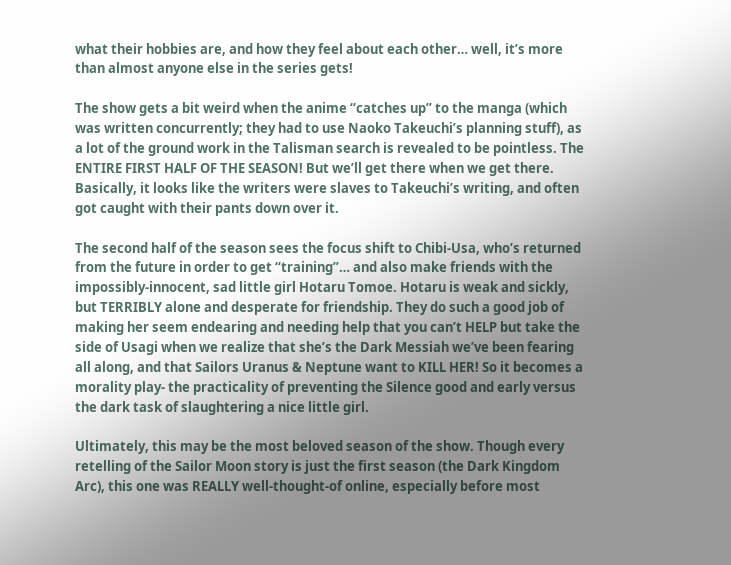what their hobbies are, and how they feel about each other… well, it’s more than almost anyone else in the series gets!

The show gets a bit weird when the anime “catches up” to the manga (which was written concurrently; they had to use Naoko Takeuchi’s planning stuff), as a lot of the ground work in the Talisman search is revealed to be pointless. The ENTIRE FIRST HALF OF THE SEASON! But we’ll get there when we get there. Basically, it looks like the writers were slaves to Takeuchi’s writing, and often got caught with their pants down over it.

The second half of the season sees the focus shift to Chibi-Usa, who’s returned from the future in order to get “training”… and also make friends with the impossibly-innocent, sad little girl Hotaru Tomoe. Hotaru is weak and sickly, but TERRIBLY alone and desperate for friendship. They do such a good job of making her seem endearing and needing help that you can’t HELP but take the side of Usagi when we realize that she’s the Dark Messiah we’ve been fearing all along, and that Sailors Uranus & Neptune want to KILL HER! So it becomes a morality play- the practicality of preventing the Silence good and early versus the dark task of slaughtering a nice little girl.

Ultimately, this may be the most beloved season of the show. Though every retelling of the Sailor Moon story is just the first season (the Dark Kingdom Arc), this one was REALLY well-thought-of online, especially before most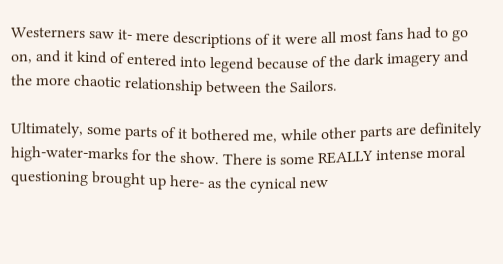Westerners saw it- mere descriptions of it were all most fans had to go on, and it kind of entered into legend because of the dark imagery and the more chaotic relationship between the Sailors.

Ultimately, some parts of it bothered me, while other parts are definitely high-water-marks for the show. There is some REALLY intense moral questioning brought up here- as the cynical new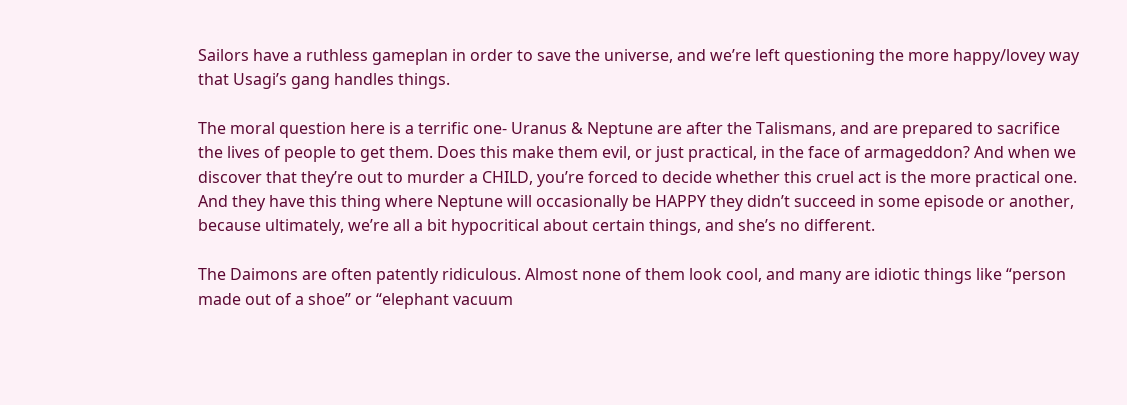Sailors have a ruthless gameplan in order to save the universe, and we’re left questioning the more happy/lovey way that Usagi’s gang handles things.

The moral question here is a terrific one- Uranus & Neptune are after the Talismans, and are prepared to sacrifice the lives of people to get them. Does this make them evil, or just practical, in the face of armageddon? And when we discover that they’re out to murder a CHILD, you’re forced to decide whether this cruel act is the more practical one. And they have this thing where Neptune will occasionally be HAPPY they didn’t succeed in some episode or another, because ultimately, we’re all a bit hypocritical about certain things, and she’s no different.

The Daimons are often patently ridiculous. Almost none of them look cool, and many are idiotic things like “person made out of a shoe” or “elephant vacuum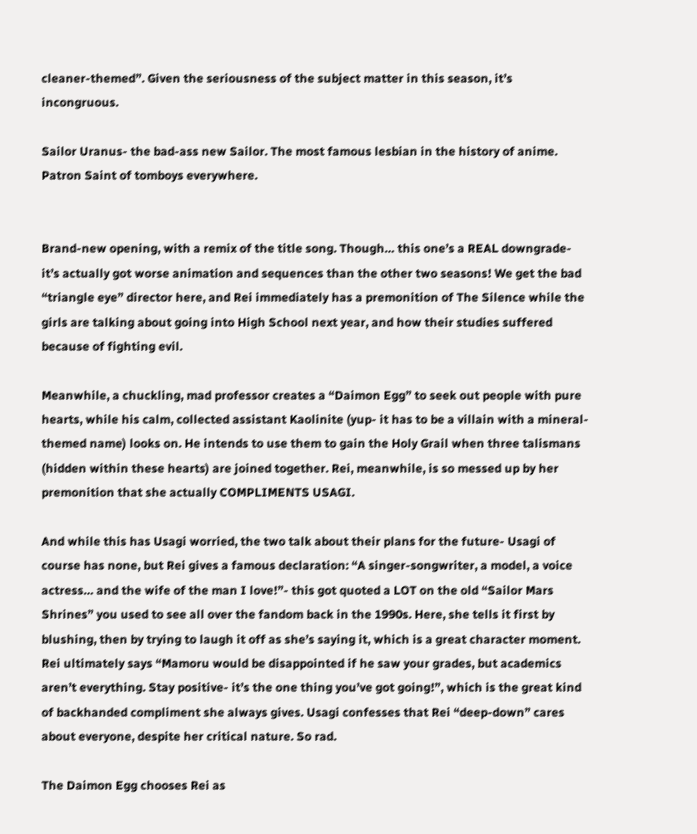cleaner-themed”. Given the seriousness of the subject matter in this season, it’s incongruous.

Sailor Uranus- the bad-ass new Sailor. The most famous lesbian in the history of anime. Patron Saint of tomboys everywhere.


Brand-new opening, with a remix of the title song. Though… this one’s a REAL downgrade- it’s actually got worse animation and sequences than the other two seasons! We get the bad “triangle eye” director here, and Rei immediately has a premonition of The Silence while the girls are talking about going into High School next year, and how their studies suffered because of fighting evil.

Meanwhile, a chuckling, mad professor creates a “Daimon Egg” to seek out people with pure hearts, while his calm, collected assistant Kaolinite (yup- it has to be a villain with a mineral-themed name) looks on. He intends to use them to gain the Holy Grail when three talismans (hidden within these hearts) are joined together. Rei, meanwhile, is so messed up by her premonition that she actually COMPLIMENTS USAGI.

And while this has Usagi worried, the two talk about their plans for the future- Usagi of course has none, but Rei gives a famous declaration: “A singer-songwriter, a model, a voice actress… and the wife of the man I love!”- this got quoted a LOT on the old “Sailor Mars Shrines” you used to see all over the fandom back in the 1990s. Here, she tells it first by blushing, then by trying to laugh it off as she’s saying it, which is a great character moment. Rei ultimately says “Mamoru would be disappointed if he saw your grades, but academics aren’t everything. Stay positive- it’s the one thing you’ve got going!”, which is the great kind of backhanded compliment she always gives. Usagi confesses that Rei “deep-down” cares about everyone, despite her critical nature. So rad.

The Daimon Egg chooses Rei as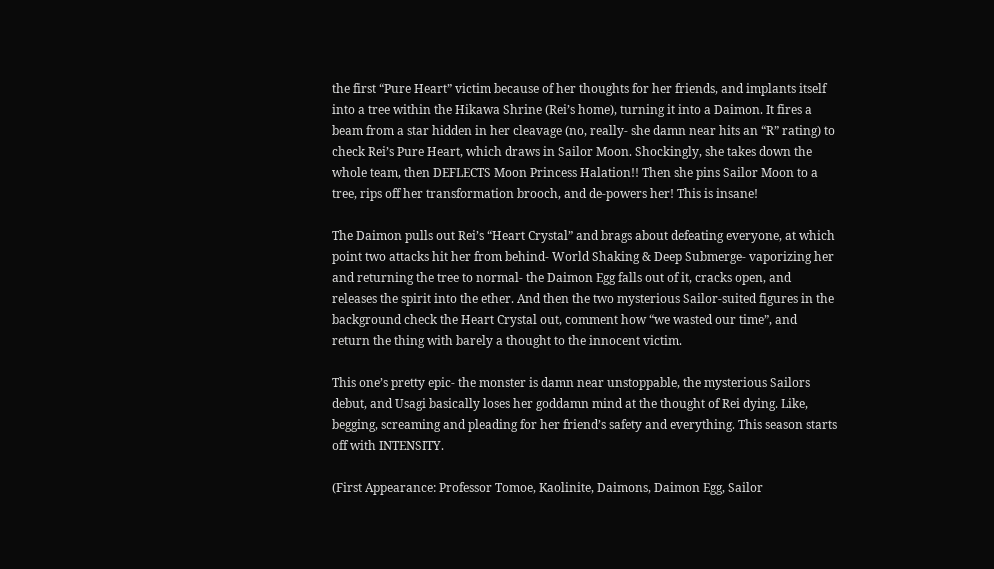the first “Pure Heart” victim because of her thoughts for her friends, and implants itself into a tree within the Hikawa Shrine (Rei’s home), turning it into a Daimon. It fires a beam from a star hidden in her cleavage (no, really- she damn near hits an “R” rating) to check Rei’s Pure Heart, which draws in Sailor Moon. Shockingly, she takes down the whole team, then DEFLECTS Moon Princess Halation!! Then she pins Sailor Moon to a tree, rips off her transformation brooch, and de-powers her! This is insane!

The Daimon pulls out Rei’s “Heart Crystal” and brags about defeating everyone, at which point two attacks hit her from behind- World Shaking & Deep Submerge- vaporizing her and returning the tree to normal- the Daimon Egg falls out of it, cracks open, and releases the spirit into the ether. And then the two mysterious Sailor-suited figures in the background check the Heart Crystal out, comment how “we wasted our time”, and return the thing with barely a thought to the innocent victim.

This one’s pretty epic- the monster is damn near unstoppable, the mysterious Sailors debut, and Usagi basically loses her goddamn mind at the thought of Rei dying. Like, begging, screaming and pleading for her friend’s safety and everything. This season starts off with INTENSITY.

(First Appearance: Professor Tomoe, Kaolinite, Daimons, Daimon Egg, Sailor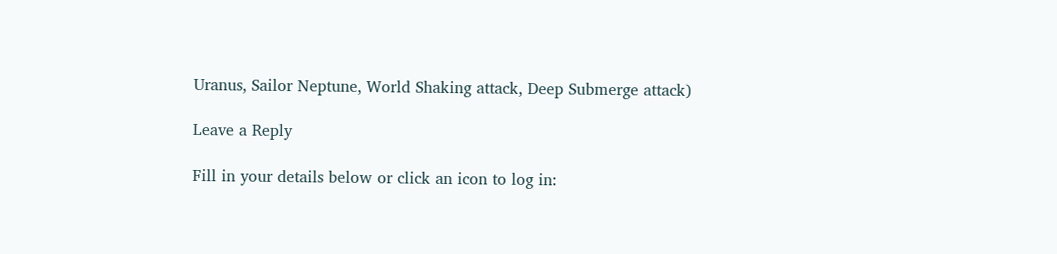Uranus, Sailor Neptune, World Shaking attack, Deep Submerge attack)

Leave a Reply

Fill in your details below or click an icon to log in: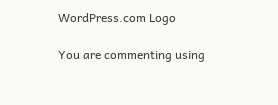WordPress.com Logo

You are commenting using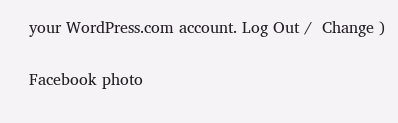your WordPress.com account. Log Out /  Change )

Facebook photo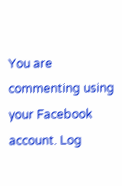You are commenting using your Facebook account. Log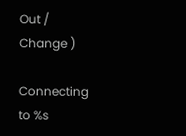Out /  Change )

Connecting to %s